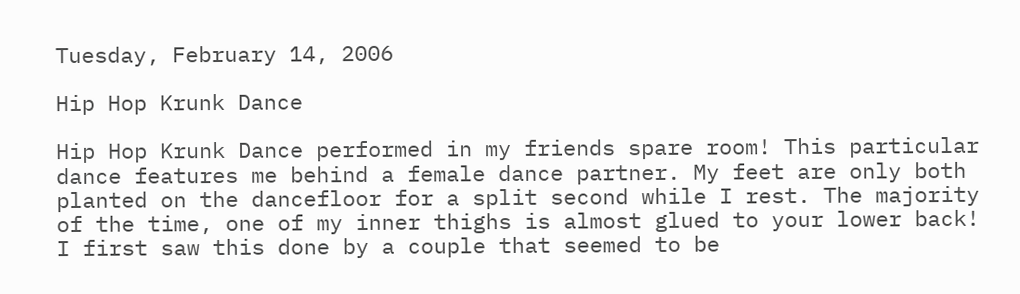Tuesday, February 14, 2006

Hip Hop Krunk Dance

Hip Hop Krunk Dance performed in my friends spare room! This particular dance features me behind a female dance partner. My feet are only both planted on the dancefloor for a split second while I rest. The majority of the time, one of my inner thighs is almost glued to your lower back! I first saw this done by a couple that seemed to be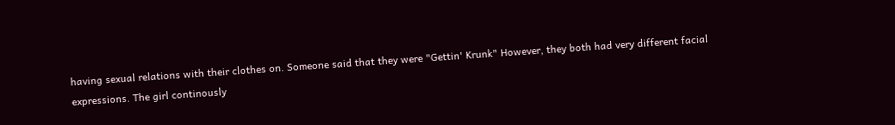having sexual relations with their clothes on. Someone said that they were "Gettin' Krunk" However, they both had very different facial expressions. The girl continously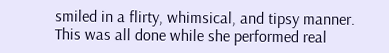smiled in a flirty, whimsical, and tipsy manner. This was all done while she performed real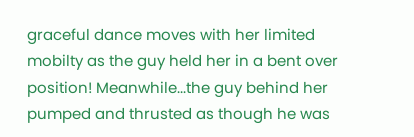graceful dance moves with her limited mobilty as the guy held her in a bent over position! Meanwhile...the guy behind her pumped and thrusted as though he was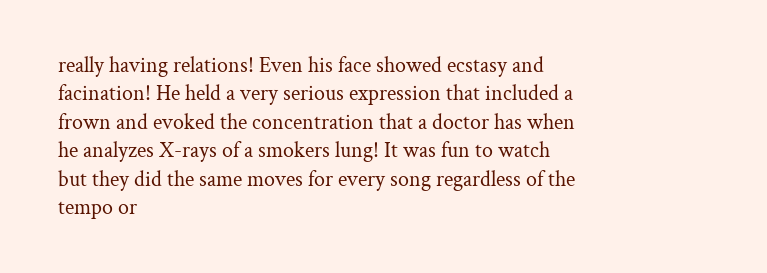really having relations! Even his face showed ecstasy and facination! He held a very serious expression that included a frown and evoked the concentration that a doctor has when he analyzes X-rays of a smokers lung! It was fun to watch but they did the same moves for every song regardless of the tempo or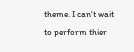theme. I can't wait to perform thier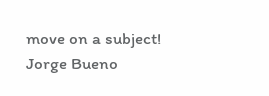move on a subject! Jorge Bueno